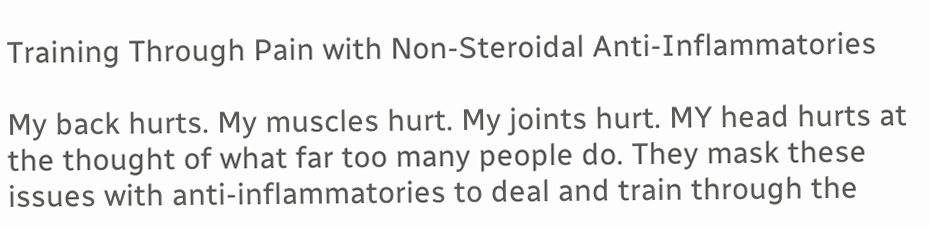Training Through Pain with Non-Steroidal Anti-Inflammatories

My back hurts. My muscles hurt. My joints hurt. MY head hurts at the thought of what far too many people do. They mask these issues with anti-inflammatories to deal and train through the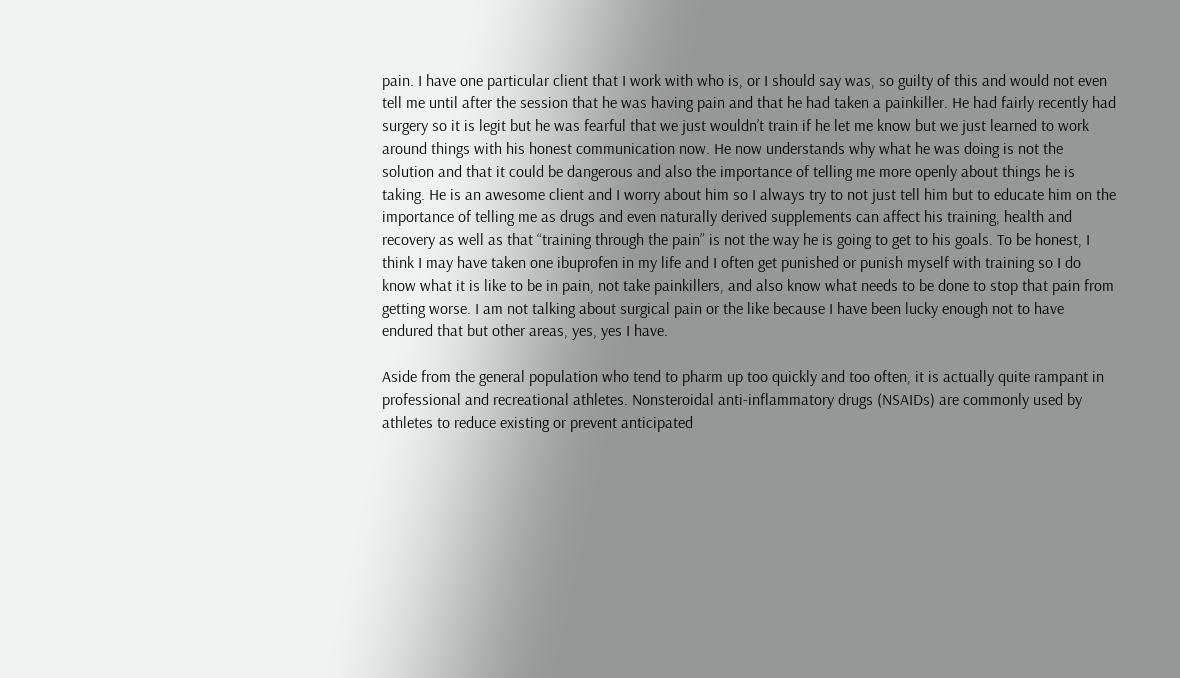pain. I have one particular client that I work with who is, or I should say was, so guilty of this and would not even tell me until after the session that he was having pain and that he had taken a painkiller. He had fairly recently had surgery so it is legit but he was fearful that we just wouldn’t train if he let me know but we just learned to work around things with his honest communication now. He now understands why what he was doing is not the solution and that it could be dangerous and also the importance of telling me more openly about things he is taking. He is an awesome client and I worry about him so I always try to not just tell him but to educate him on the importance of telling me as drugs and even naturally derived supplements can affect his training, health and recovery as well as that “training through the pain” is not the way he is going to get to his goals. To be honest, I think I may have taken one ibuprofen in my life and I often get punished or punish myself with training so I do know what it is like to be in pain, not take painkillers, and also know what needs to be done to stop that pain from getting worse. I am not talking about surgical pain or the like because I have been lucky enough not to have endured that but other areas, yes, yes I have.

Aside from the general population who tend to pharm up too quickly and too often, it is actually quite rampant in professional and recreational athletes. Nonsteroidal anti-inflammatory drugs (NSAIDs) are commonly used by athletes to reduce existing or prevent anticipated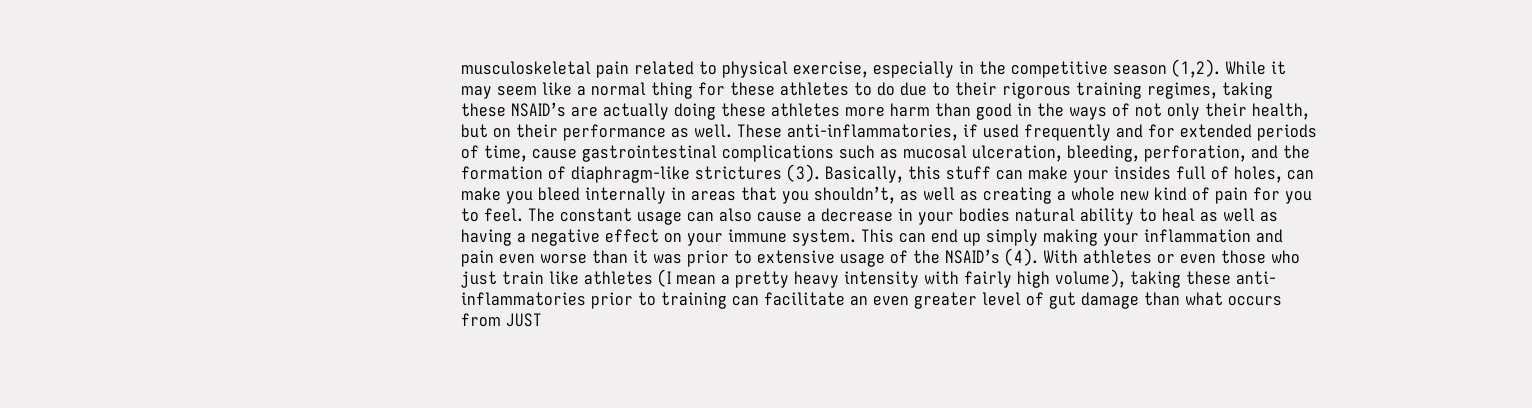musculoskeletal pain related to physical exercise, especially in the competitive season (1,2). While it may seem like a normal thing for these athletes to do due to their rigorous training regimes, taking these NSAID’s are actually doing these athletes more harm than good in the ways of not only their health, but on their performance as well. These anti-inflammatories, if used frequently and for extended periods of time, cause gastrointestinal complications such as mucosal ulceration, bleeding, perforation, and the formation of diaphragm-like strictures (3). Basically, this stuff can make your insides full of holes, can make you bleed internally in areas that you shouldn’t, as well as creating a whole new kind of pain for you to feel. The constant usage can also cause a decrease in your bodies natural ability to heal as well as having a negative effect on your immune system. This can end up simply making your inflammation and pain even worse than it was prior to extensive usage of the NSAID’s (4). With athletes or even those who just train like athletes (I mean a pretty heavy intensity with fairly high volume), taking these anti-inflammatories prior to training can facilitate an even greater level of gut damage than what occurs from JUST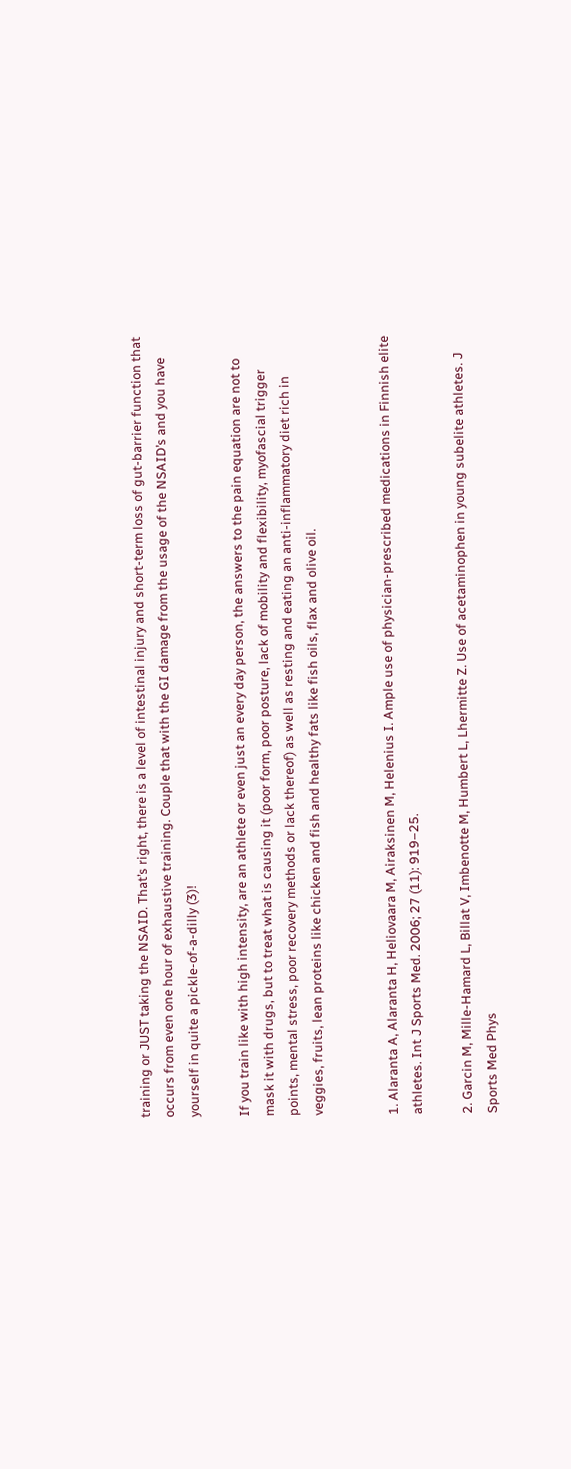training or JUST taking the NSAID. That’s right, there is a level of intestinal injury and short-term loss of gut-barrier function that occurs from even one hour of exhaustive training. Couple that with the GI damage from the usage of the NSAID’s and you have yourself in quite a pickle-of-a-dilly (3)!

If you train like with high intensity, are an athlete or even just an every day person, the answers to the pain equation are not to mask it with drugs, but to treat what is causing it (poor form, poor posture, lack of mobility and flexibility, myofascial trigger points, mental stress, poor recovery methods or lack thereof) as well as resting and eating an anti-inflammatory diet rich in veggies, fruits, lean proteins like chicken and fish and healthy fats like fish oils, flax and olive oil.


1. Alaranta A, Alaranta H, Heliovaara M, Airaksinen M, Helenius I. Ample use of physician-prescribed medications in Finnish elite athletes. Int J Sports Med. 2006; 27 (11): 919–25.

2. Garcin M, Mille-Hamard L, Billat V, Imbenotte M, Humbert L, Lhermitte Z. Use of acetaminophen in young subelite athletes. J Sports Med Phys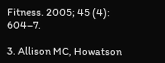Fitness. 2005; 45 (4): 604–7.

3. Allison MC, Howatson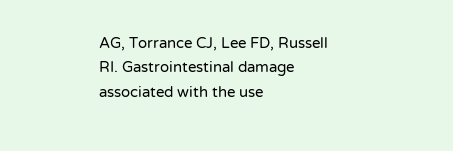AG, Torrance CJ, Lee FD, Russell RI. Gastrointestinal damage associated with the use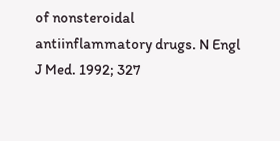of nonsteroidal antiinflammatory drugs. N Engl J Med. 1992; 327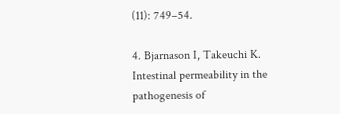(11): 749–54.

4. Bjarnason I, Takeuchi K. Intestinal permeability in the pathogenesis of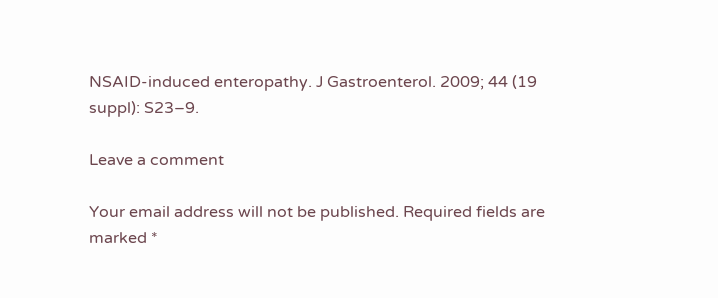NSAID-induced enteropathy. J Gastroenterol. 2009; 44 (19 suppl): S23–9.

Leave a comment

Your email address will not be published. Required fields are marked *